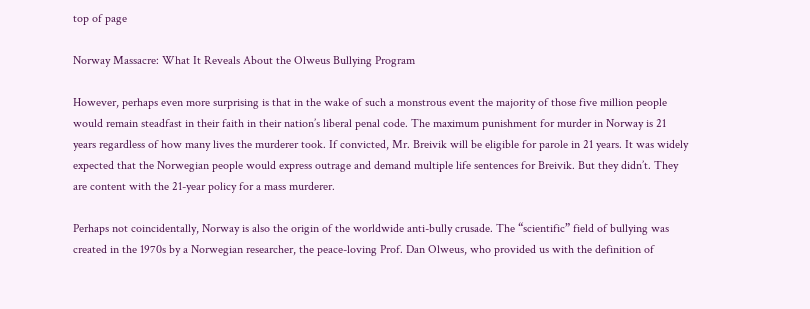top of page

Norway Massacre: What It Reveals About the Olweus Bullying Program

However, perhaps even more surprising is that in the wake of such a monstrous event the majority of those five million people would remain steadfast in their faith in their nation’s liberal penal code. The maximum punishment for murder in Norway is 21 years regardless of how many lives the murderer took. If convicted, Mr. Breivik will be eligible for parole in 21 years. It was widely expected that the Norwegian people would express outrage and demand multiple life sentences for Breivik. But they didn’t. They are content with the 21-year policy for a mass murderer.

Perhaps not coincidentally, Norway is also the origin of the worldwide anti-bully crusade. The “scientific” field of bullying was created in the 1970s by a Norwegian researcher, the peace-loving Prof. Dan Olweus, who provided us with the definition of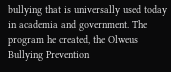bullying that is universally used today in academia and government. The program he created, the Olweus Bullying Prevention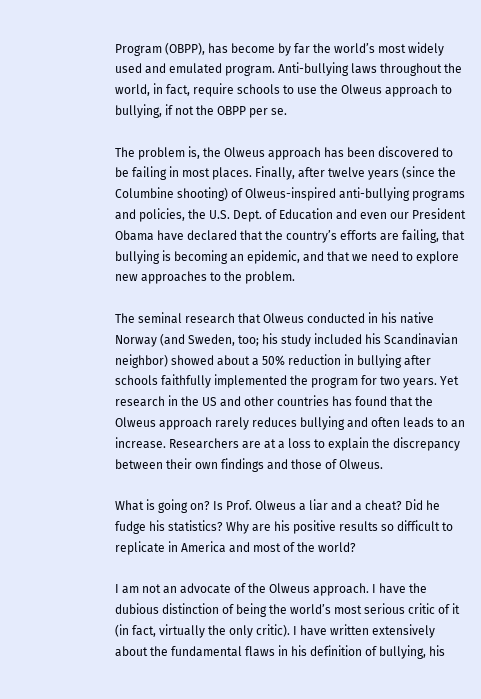Program (OBPP), has become by far the world’s most widely used and emulated program. Anti-bullying laws throughout the world, in fact, require schools to use the Olweus approach to bullying, if not the OBPP per se.

The problem is, the Olweus approach has been discovered to be failing in most places. Finally, after twelve years (since the Columbine shooting) of Olweus-inspired anti-bullying programs and policies, the U.S. Dept. of Education and even our President Obama have declared that the country’s efforts are failing, that bullying is becoming an epidemic, and that we need to explore new approaches to the problem.

The seminal research that Olweus conducted in his native Norway (and Sweden, too; his study included his Scandinavian neighbor) showed about a 50% reduction in bullying after schools faithfully implemented the program for two years. Yet research in the US and other countries has found that the Olweus approach rarely reduces bullying and often leads to an increase. Researchers are at a loss to explain the discrepancy between their own findings and those of Olweus.

What is going on? Is Prof. Olweus a liar and a cheat? Did he fudge his statistics? Why are his positive results so difficult to replicate in America and most of the world?

I am not an advocate of the Olweus approach. I have the dubious distinction of being the world’s most serious critic of it (in fact, virtually the only critic). I have written extensively about the fundamental flaws in his definition of bullying, his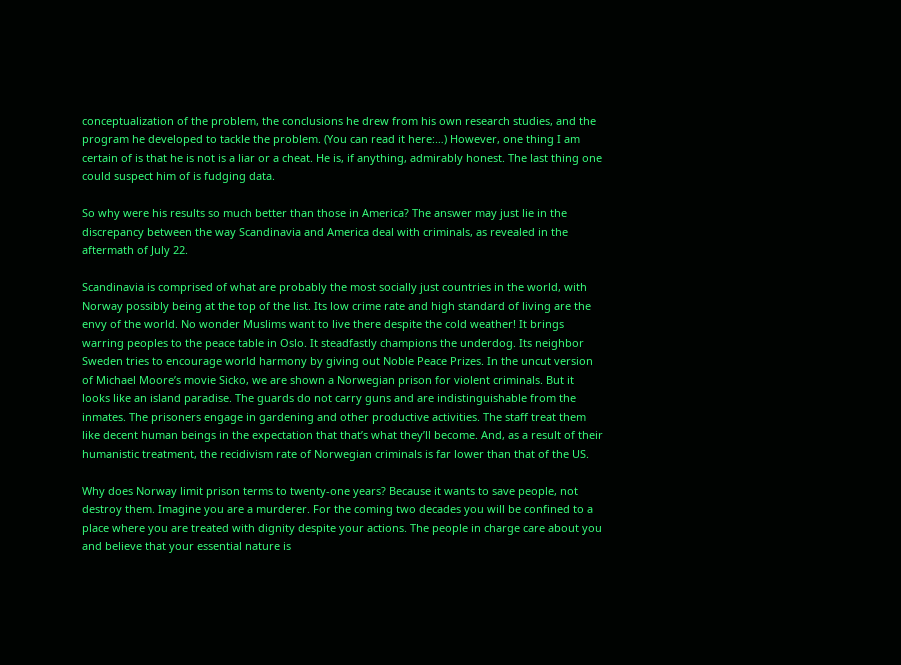conceptualization of the problem, the conclusions he drew from his own research studies, and the program he developed to tackle the problem. (You can read it here:…) However, one thing I am certain of is that he is not is a liar or a cheat. He is, if anything, admirably honest. The last thing one could suspect him of is fudging data.

So why were his results so much better than those in America? The answer may just lie in the discrepancy between the way Scandinavia and America deal with criminals, as revealed in the aftermath of July 22.

Scandinavia is comprised of what are probably the most socially just countries in the world, with Norway possibly being at the top of the list. Its low crime rate and high standard of living are the envy of the world. No wonder Muslims want to live there despite the cold weather! It brings warring peoples to the peace table in Oslo. It steadfastly champions the underdog. Its neighbor Sweden tries to encourage world harmony by giving out Noble Peace Prizes. In the uncut version of Michael Moore’s movie Sicko, we are shown a Norwegian prison for violent criminals. But it looks like an island paradise. The guards do not carry guns and are indistinguishable from the inmates. The prisoners engage in gardening and other productive activities. The staff treat them like decent human beings in the expectation that that’s what they’ll become. And, as a result of their humanistic treatment, the recidivism rate of Norwegian criminals is far lower than that of the US.

Why does Norway limit prison terms to twenty-one years? Because it wants to save people, not destroy them. Imagine you are a murderer. For the coming two decades you will be confined to a place where you are treated with dignity despite your actions. The people in charge care about you and believe that your essential nature is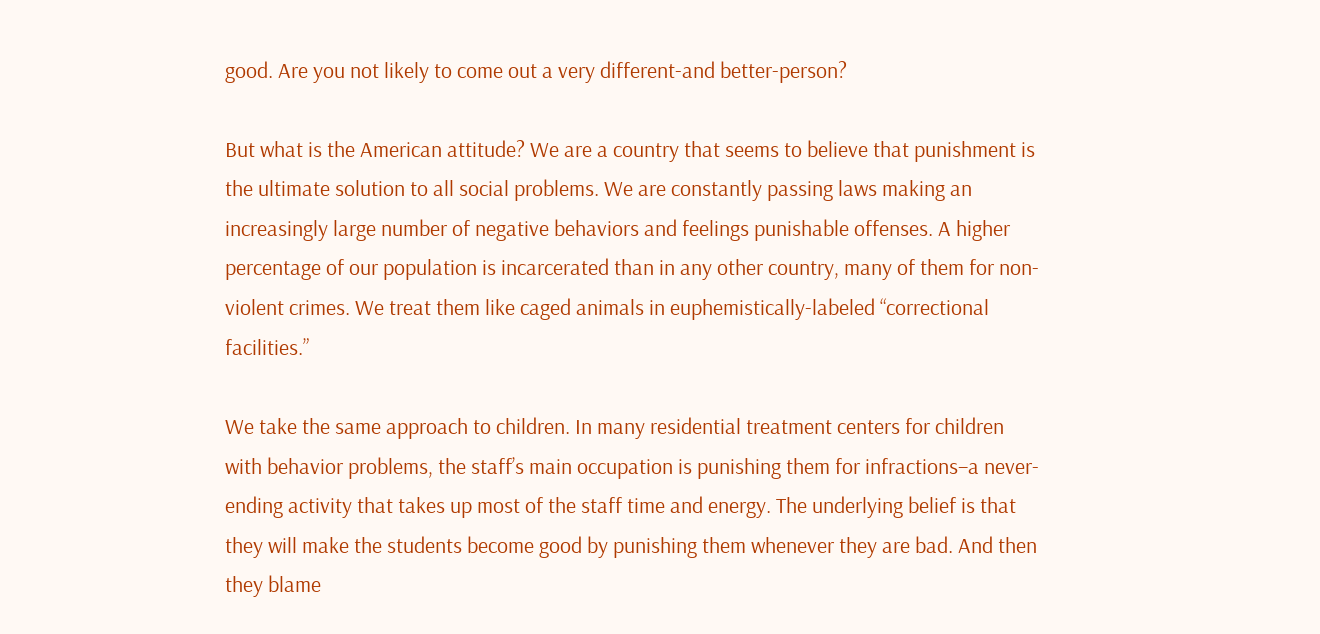good. Are you not likely to come out a very different-and better-person?

But what is the American attitude? We are a country that seems to believe that punishment is the ultimate solution to all social problems. We are constantly passing laws making an increasingly large number of negative behaviors and feelings punishable offenses. A higher percentage of our population is incarcerated than in any other country, many of them for non-violent crimes. We treat them like caged animals in euphemistically-labeled “correctional facilities.”

We take the same approach to children. In many residential treatment centers for children with behavior problems, the staff’s main occupation is punishing them for infractions–a never-ending activity that takes up most of the staff time and energy. The underlying belief is that they will make the students become good by punishing them whenever they are bad. And then they blame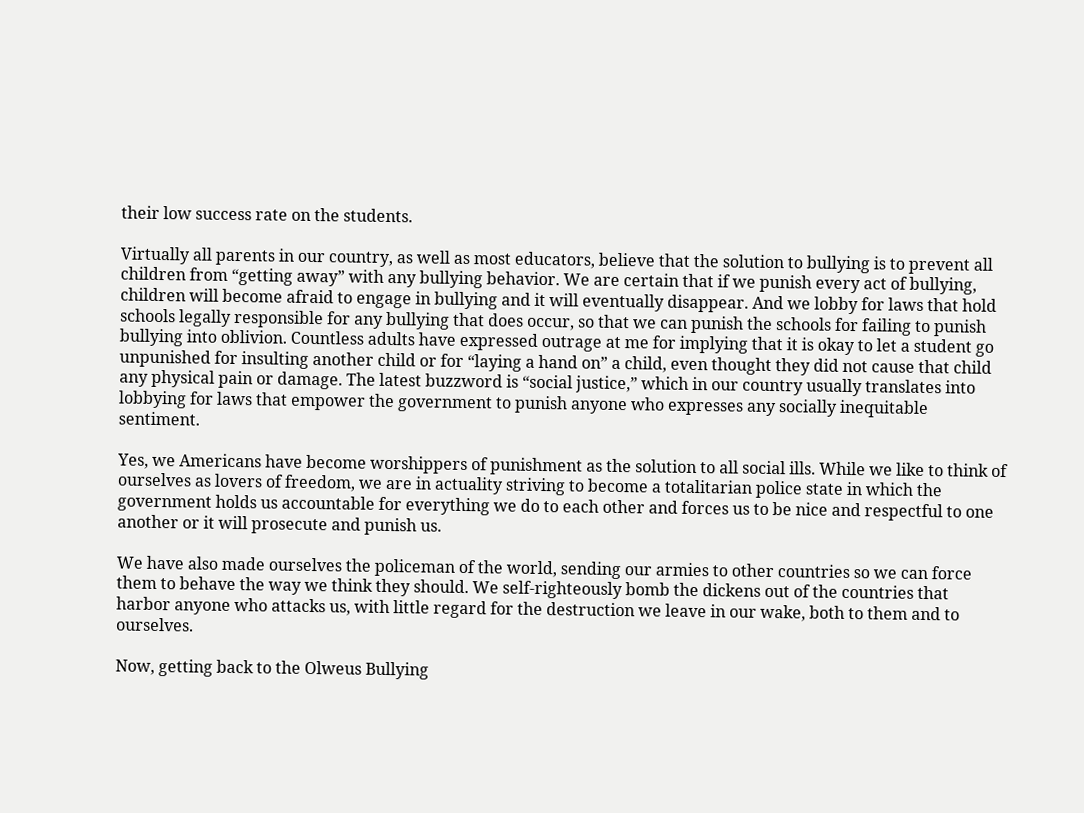their low success rate on the students.

Virtually all parents in our country, as well as most educators, believe that the solution to bullying is to prevent all children from “getting away” with any bullying behavior. We are certain that if we punish every act of bullying, children will become afraid to engage in bullying and it will eventually disappear. And we lobby for laws that hold schools legally responsible for any bullying that does occur, so that we can punish the schools for failing to punish bullying into oblivion. Countless adults have expressed outrage at me for implying that it is okay to let a student go unpunished for insulting another child or for “laying a hand on” a child, even thought they did not cause that child any physical pain or damage. The latest buzzword is “social justice,” which in our country usually translates into lobbying for laws that empower the government to punish anyone who expresses any socially inequitable sentiment.

Yes, we Americans have become worshippers of punishment as the solution to all social ills. While we like to think of ourselves as lovers of freedom, we are in actuality striving to become a totalitarian police state in which the government holds us accountable for everything we do to each other and forces us to be nice and respectful to one another or it will prosecute and punish us.

We have also made ourselves the policeman of the world, sending our armies to other countries so we can force them to behave the way we think they should. We self-righteously bomb the dickens out of the countries that harbor anyone who attacks us, with little regard for the destruction we leave in our wake, both to them and to ourselves.

Now, getting back to the Olweus Bullying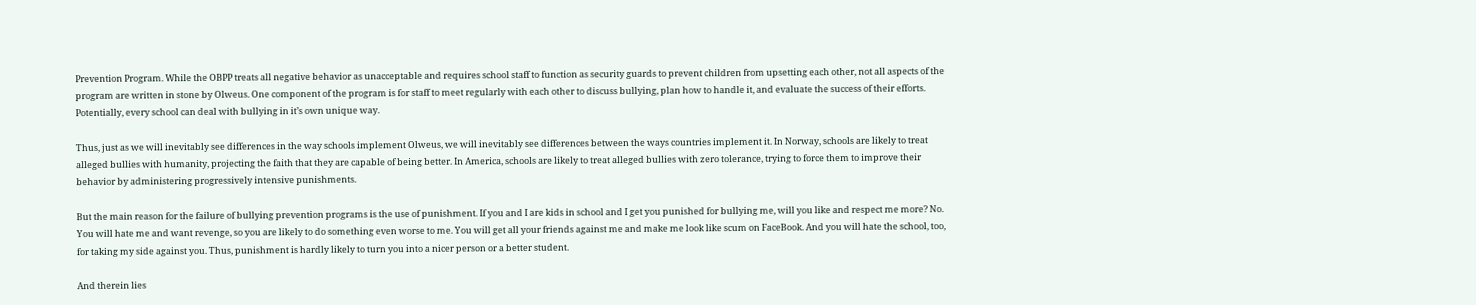Prevention Program. While the OBPP treats all negative behavior as unacceptable and requires school staff to function as security guards to prevent children from upsetting each other, not all aspects of the program are written in stone by Olweus. One component of the program is for staff to meet regularly with each other to discuss bullying, plan how to handle it, and evaluate the success of their efforts. Potentially, every school can deal with bullying in it’s own unique way.

Thus, just as we will inevitably see differences in the way schools implement Olweus, we will inevitably see differences between the ways countries implement it. In Norway, schools are likely to treat alleged bullies with humanity, projecting the faith that they are capable of being better. In America, schools are likely to treat alleged bullies with zero tolerance, trying to force them to improve their behavior by administering progressively intensive punishments.

But the main reason for the failure of bullying prevention programs is the use of punishment. If you and I are kids in school and I get you punished for bullying me, will you like and respect me more? No. You will hate me and want revenge, so you are likely to do something even worse to me. You will get all your friends against me and make me look like scum on FaceBook. And you will hate the school, too, for taking my side against you. Thus, punishment is hardly likely to turn you into a nicer person or a better student.

And therein lies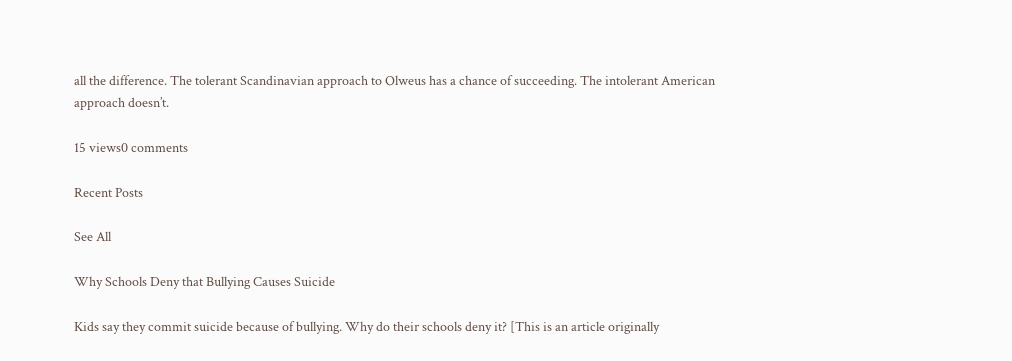all the difference. The tolerant Scandinavian approach to Olweus has a chance of succeeding. The intolerant American approach doesn’t.

15 views0 comments

Recent Posts

See All

Why Schools Deny that Bullying Causes Suicide

Kids say they commit suicide because of bullying. Why do their schools deny it? [This is an article originally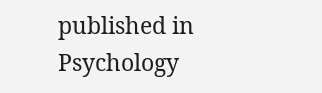published in Psychology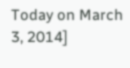Today on March 3, 2014]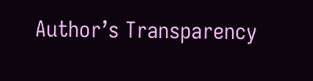Author’s Transparency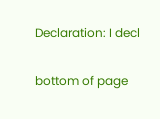Declaration: I decl


bottom of page